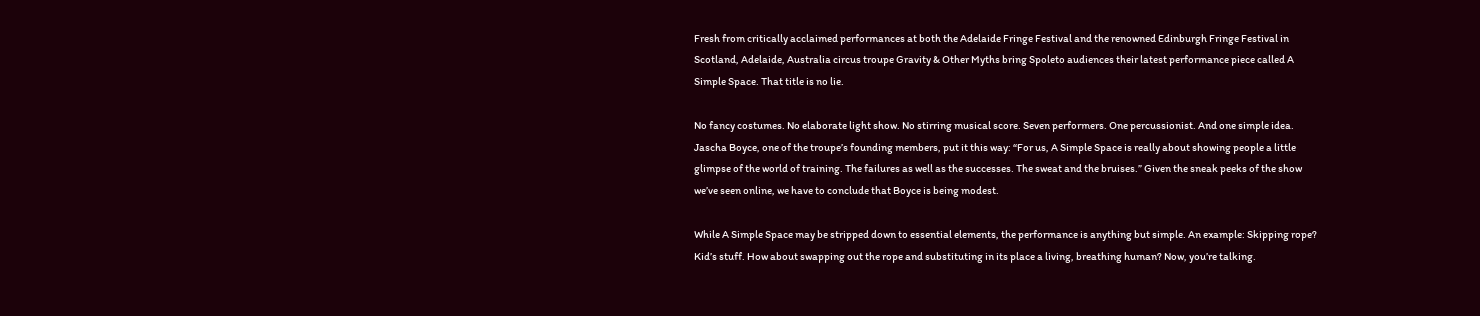Fresh from critically acclaimed performances at both the Adelaide Fringe Festival and the renowned Edinburgh Fringe Festival in Scotland, Adelaide, Australia circus troupe Gravity & Other Myths bring Spoleto audiences their latest performance piece called A Simple Space. That title is no lie.

No fancy costumes. No elaborate light show. No stirring musical score. Seven performers. One percussionist. And one simple idea. Jascha Boyce, one of the troupe’s founding members, put it this way: “For us, A Simple Space is really about showing people a little glimpse of the world of training. The failures as well as the successes. The sweat and the bruises.” Given the sneak peeks of the show we’ve seen online, we have to conclude that Boyce is being modest.

While A Simple Space may be stripped down to essential elements, the performance is anything but simple. An example: Skipping rope? Kid’s stuff. How about swapping out the rope and substituting in its place a living, breathing human? Now, you’re talking.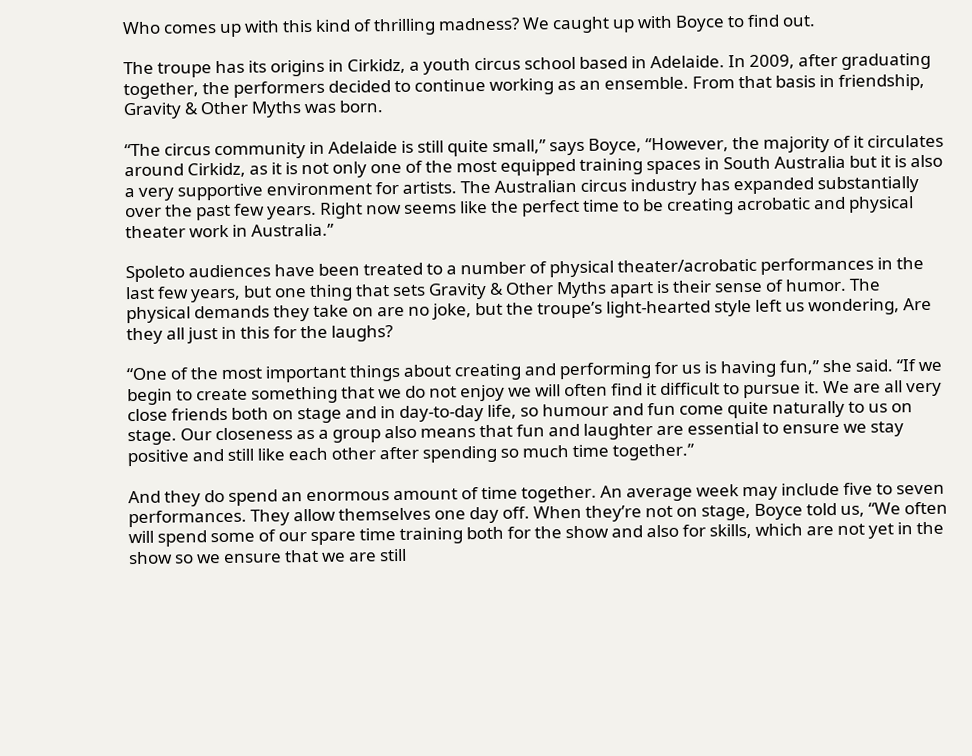Who comes up with this kind of thrilling madness? We caught up with Boyce to find out.

The troupe has its origins in Cirkidz, a youth circus school based in Adelaide. In 2009, after graduating together, the performers decided to continue working as an ensemble. From that basis in friendship, Gravity & Other Myths was born.

“The circus community in Adelaide is still quite small,” says Boyce, “However, the majority of it circulates around Cirkidz, as it is not only one of the most equipped training spaces in South Australia but it is also a very supportive environment for artists. The Australian circus industry has expanded substantially over the past few years. Right now seems like the perfect time to be creating acrobatic and physical theater work in Australia.”

Spoleto audiences have been treated to a number of physical theater/acrobatic performances in the last few years, but one thing that sets Gravity & Other Myths apart is their sense of humor. The physical demands they take on are no joke, but the troupe’s light-hearted style left us wondering, Are they all just in this for the laughs?

“One of the most important things about creating and performing for us is having fun,” she said. “If we begin to create something that we do not enjoy we will often find it difficult to pursue it. We are all very close friends both on stage and in day-to-day life, so humour and fun come quite naturally to us on stage. Our closeness as a group also means that fun and laughter are essential to ensure we stay positive and still like each other after spending so much time together.”

And they do spend an enormous amount of time together. An average week may include five to seven performances. They allow themselves one day off. When they’re not on stage, Boyce told us, “We often will spend some of our spare time training both for the show and also for skills, which are not yet in the show so we ensure that we are still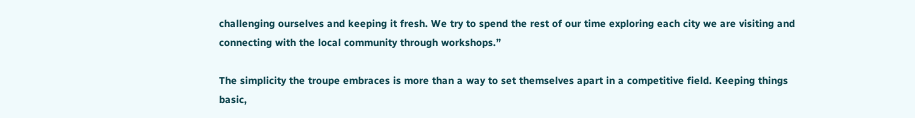challenging ourselves and keeping it fresh. We try to spend the rest of our time exploring each city we are visiting and connecting with the local community through workshops.”

The simplicity the troupe embraces is more than a way to set themselves apart in a competitive field. Keeping things basic,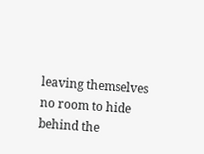leaving themselves no room to hide behind the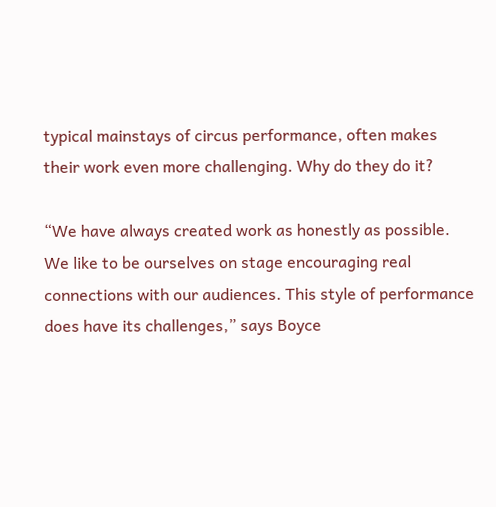typical mainstays of circus performance, often makes their work even more challenging. Why do they do it?

“We have always created work as honestly as possible. We like to be ourselves on stage encouraging real connections with our audiences. This style of performance does have its challenges,” says Boyce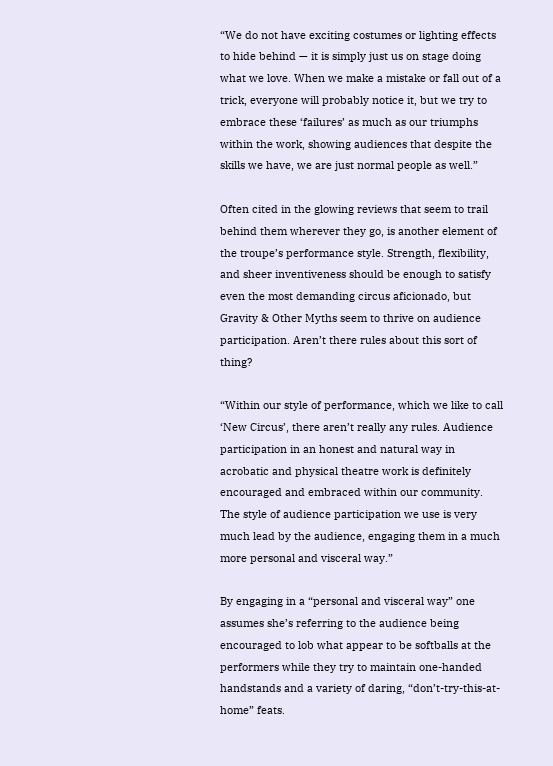“We do not have exciting costumes or lighting effects to hide behind — it is simply just us on stage doing what we love. When we make a mistake or fall out of a trick, everyone will probably notice it, but we try to embrace these ‘failures’ as much as our triumphs within the work, showing audiences that despite the skills we have, we are just normal people as well.”

Often cited in the glowing reviews that seem to trail behind them wherever they go, is another element of the troupe’s performance style. Strength, flexibility, and sheer inventiveness should be enough to satisfy even the most demanding circus aficionado, but Gravity & Other Myths seem to thrive on audience participation. Aren’t there rules about this sort of thing?

“Within our style of performance, which we like to call ‘New Circus’, there aren’t really any rules. Audience participation in an honest and natural way in acrobatic and physical theatre work is definitely encouraged and embraced within our community. The style of audience participation we use is very much lead by the audience, engaging them in a much more personal and visceral way.”

By engaging in a “personal and visceral way” one assumes she’s referring to the audience being encouraged to lob what appear to be softballs at the performers while they try to maintain one-handed handstands and a variety of daring, “don’t-try-this-at-home” feats.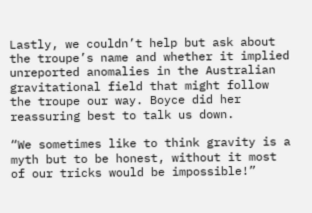Lastly, we couldn’t help but ask about the troupe’s name and whether it implied unreported anomalies in the Australian gravitational field that might follow the troupe our way. Boyce did her reassuring best to talk us down.

“We sometimes like to think gravity is a myth but to be honest, without it most of our tricks would be impossible!”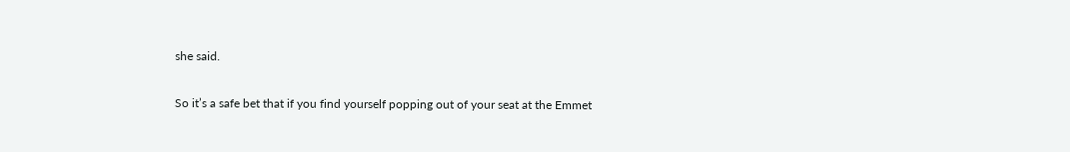she said.

So it’s a safe bet that if you find yourself popping out of your seat at the Emmet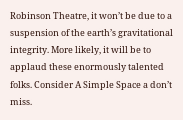Robinson Theatre, it won’t be due to a suspension of the earth’s gravitational integrity. More likely, it will be to applaud these enormously talented folks. Consider A Simple Space a don’t miss.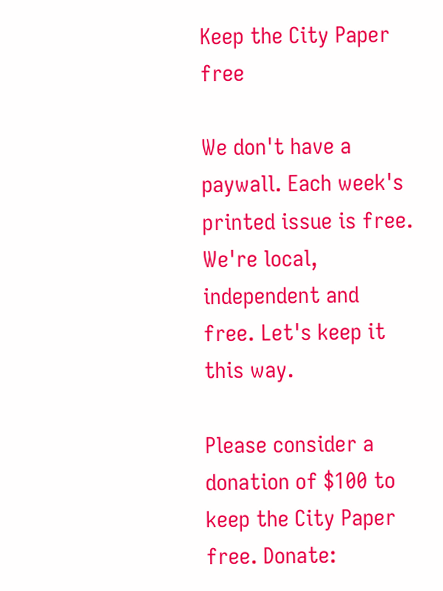Keep the City Paper free

We don't have a paywall. Each week's printed issue is free. We're local, independent and free. Let's keep it this way.

Please consider a donation of $100 to keep the City Paper free. Donate: